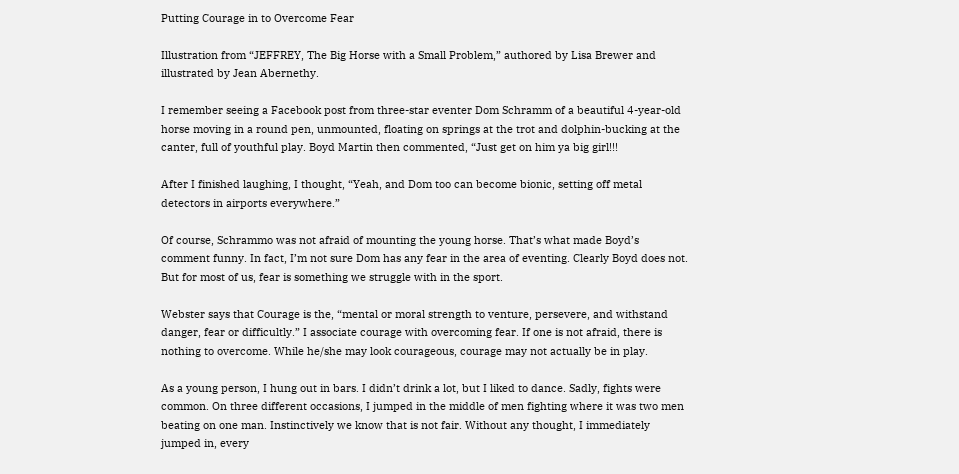Putting Courage in to Overcome Fear

Illustration from “JEFFREY, The Big Horse with a Small Problem,” authored by Lisa Brewer and illustrated by Jean Abernethy.

I remember seeing a Facebook post from three-star eventer Dom Schramm of a beautiful 4-year-old horse moving in a round pen, unmounted, floating on springs at the trot and dolphin-bucking at the canter, full of youthful play. Boyd Martin then commented, “Just get on him ya big girl!!!

After I finished laughing, I thought, “Yeah, and Dom too can become bionic, setting off metal detectors in airports everywhere.”

Of course, Schrammo was not afraid of mounting the young horse. That’s what made Boyd’s comment funny. In fact, I’m not sure Dom has any fear in the area of eventing. Clearly Boyd does not. But for most of us, fear is something we struggle with in the sport.

Webster says that Courage is the, “mental or moral strength to venture, persevere, and withstand danger, fear or difficultly.” I associate courage with overcoming fear. If one is not afraid, there is nothing to overcome. While he/she may look courageous, courage may not actually be in play.

As a young person, I hung out in bars. I didn’t drink a lot, but I liked to dance. Sadly, fights were common. On three different occasions, I jumped in the middle of men fighting where it was two men beating on one man. Instinctively we know that is not fair. Without any thought, I immediately jumped in, every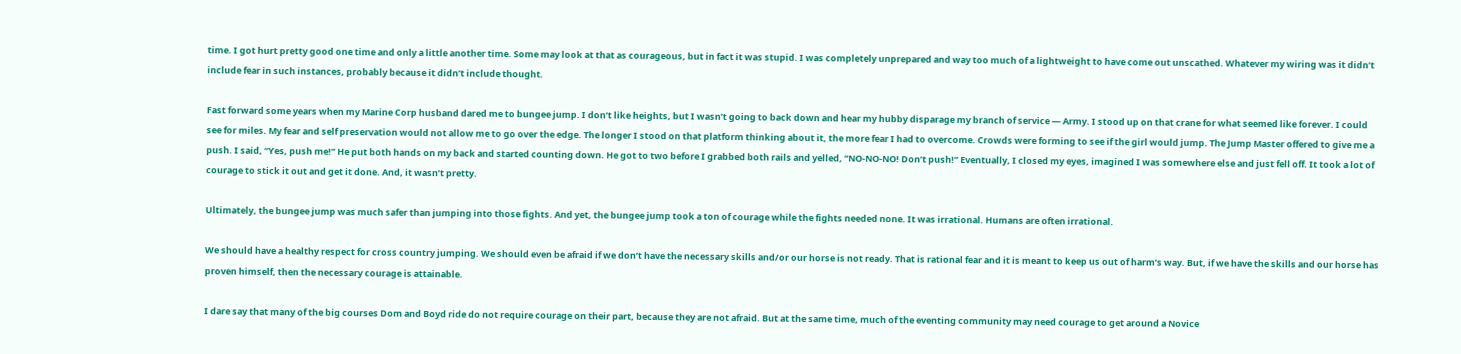time. I got hurt pretty good one time and only a little another time. Some may look at that as courageous, but in fact it was stupid. I was completely unprepared and way too much of a lightweight to have come out unscathed. Whatever my wiring was it didn’t include fear in such instances, probably because it didn’t include thought.

Fast forward some years when my Marine Corp husband dared me to bungee jump. I don’t like heights, but I wasn’t going to back down and hear my hubby disparage my branch of service — Army. I stood up on that crane for what seemed like forever. I could see for miles. My fear and self preservation would not allow me to go over the edge. The longer I stood on that platform thinking about it, the more fear I had to overcome. Crowds were forming to see if the girl would jump. The Jump Master offered to give me a push. I said, “Yes, push me!” He put both hands on my back and started counting down. He got to two before I grabbed both rails and yelled, “NO-NO-NO! Don’t push!” Eventually, I closed my eyes, imagined I was somewhere else and just fell off. It took a lot of courage to stick it out and get it done. And, it wasn’t pretty.

Ultimately, the bungee jump was much safer than jumping into those fights. And yet, the bungee jump took a ton of courage while the fights needed none. It was irrational. Humans are often irrational.

We should have a healthy respect for cross country jumping. We should even be afraid if we don’t have the necessary skills and/or our horse is not ready. That is rational fear and it is meant to keep us out of harm’s way. But, if we have the skills and our horse has proven himself, then the necessary courage is attainable.

I dare say that many of the big courses Dom and Boyd ride do not require courage on their part, because they are not afraid. But at the same time, much of the eventing community may need courage to get around a Novice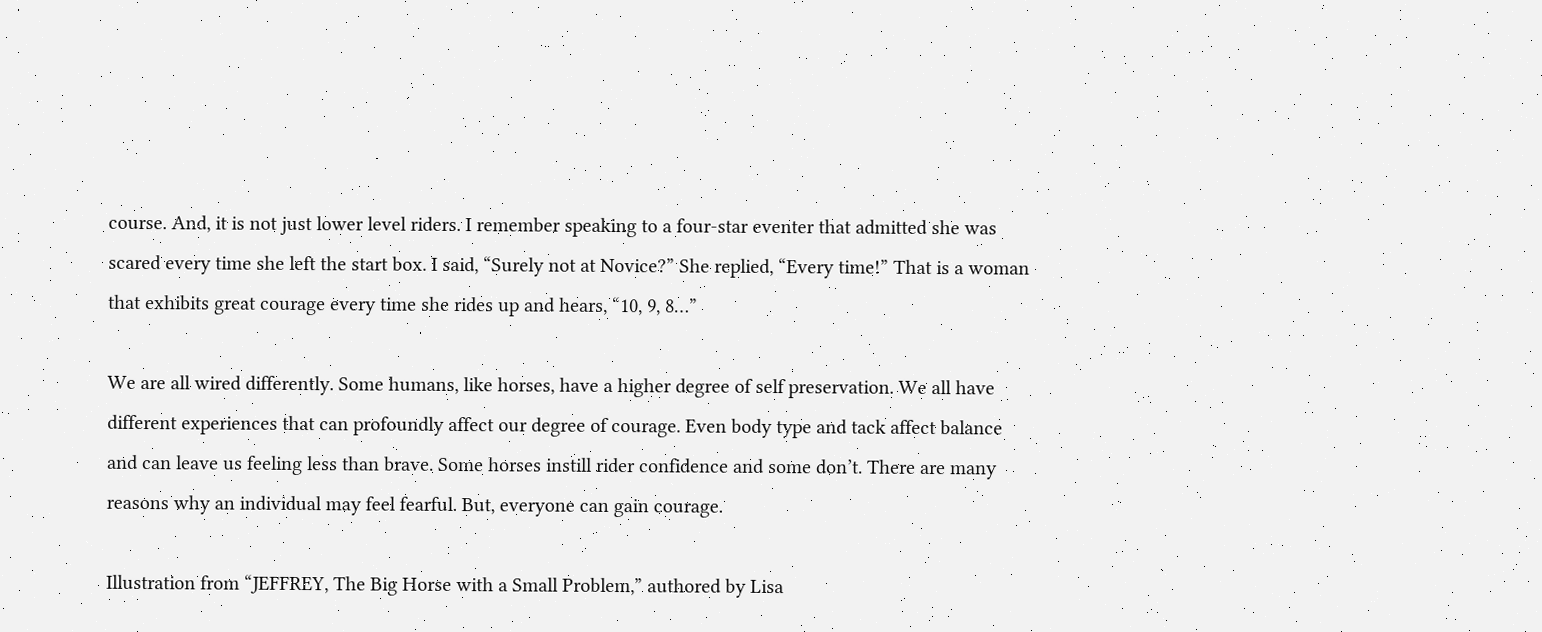course. And, it is not just lower level riders. I remember speaking to a four-star eventer that admitted she was scared every time she left the start box. I said, “Surely not at Novice?” She replied, “Every time!” That is a woman that exhibits great courage every time she rides up and hears, “10, 9, 8…”

We are all wired differently. Some humans, like horses, have a higher degree of self preservation. We all have different experiences that can profoundly affect our degree of courage. Even body type and tack affect balance and can leave us feeling less than brave. Some horses instill rider confidence and some don’t. There are many reasons why an individual may feel fearful. But, everyone can gain courage.

Illustration from “JEFFREY, The Big Horse with a Small Problem,” authored by Lisa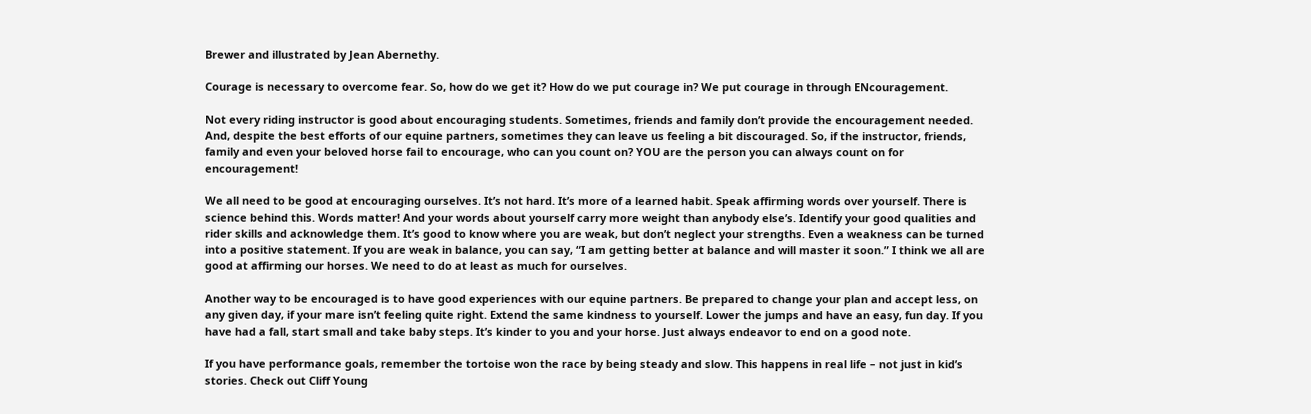Brewer and illustrated by Jean Abernethy.

Courage is necessary to overcome fear. So, how do we get it? How do we put courage in? We put courage in through ENcouragement.

Not every riding instructor is good about encouraging students. Sometimes, friends and family don’t provide the encouragement needed. And, despite the best efforts of our equine partners, sometimes they can leave us feeling a bit discouraged. So, if the instructor, friends, family and even your beloved horse fail to encourage, who can you count on? YOU are the person you can always count on for encouragement!

We all need to be good at encouraging ourselves. It’s not hard. It’s more of a learned habit. Speak affirming words over yourself. There is science behind this. Words matter! And your words about yourself carry more weight than anybody else’s. Identify your good qualities and rider skills and acknowledge them. It’s good to know where you are weak, but don’t neglect your strengths. Even a weakness can be turned into a positive statement. If you are weak in balance, you can say, “I am getting better at balance and will master it soon.” I think we all are good at affirming our horses. We need to do at least as much for ourselves.

Another way to be encouraged is to have good experiences with our equine partners. Be prepared to change your plan and accept less, on any given day, if your mare isn’t feeling quite right. Extend the same kindness to yourself. Lower the jumps and have an easy, fun day. If you have had a fall, start small and take baby steps. It’s kinder to you and your horse. Just always endeavor to end on a good note.

If you have performance goals, remember the tortoise won the race by being steady and slow. This happens in real life – not just in kid’s stories. Check out Cliff Young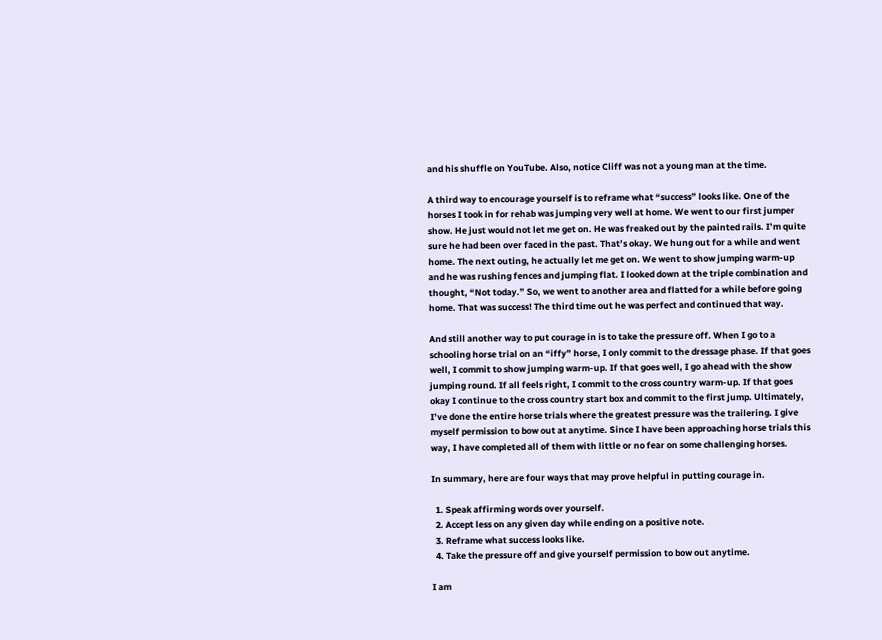and his shuffle on YouTube. Also, notice Cliff was not a young man at the time.

A third way to encourage yourself is to reframe what “success” looks like. One of the horses I took in for rehab was jumping very well at home. We went to our first jumper show. He just would not let me get on. He was freaked out by the painted rails. I’m quite sure he had been over faced in the past. That’s okay. We hung out for a while and went home. The next outing, he actually let me get on. We went to show jumping warm-up and he was rushing fences and jumping flat. I looked down at the triple combination and thought, “Not today.” So, we went to another area and flatted for a while before going home. That was success! The third time out he was perfect and continued that way.

And still another way to put courage in is to take the pressure off. When I go to a schooling horse trial on an “iffy” horse, I only commit to the dressage phase. If that goes well, I commit to show jumping warm-up. If that goes well, I go ahead with the show jumping round. If all feels right, I commit to the cross country warm-up. If that goes okay I continue to the cross country start box and commit to the first jump. Ultimately, I’ve done the entire horse trials where the greatest pressure was the trailering. I give myself permission to bow out at anytime. Since I have been approaching horse trials this way, I have completed all of them with little or no fear on some challenging horses.

In summary, here are four ways that may prove helpful in putting courage in.

  1. Speak affirming words over yourself.
  2. Accept less on any given day while ending on a positive note.
  3. Reframe what success looks like.
  4. Take the pressure off and give yourself permission to bow out anytime.

I am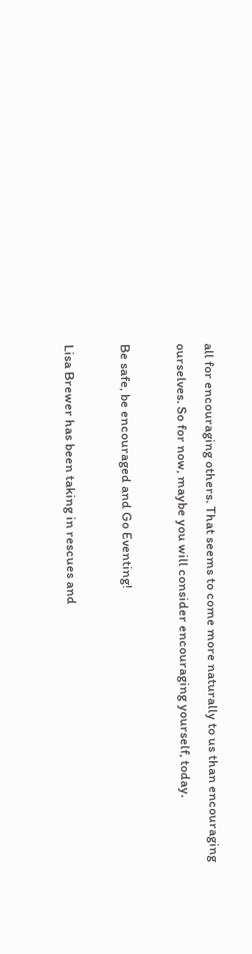all for encouraging others. That seems to come more naturally to us than encouraging ourselves. So for now, maybe you will consider encouraging yourself, today.

Be safe, be encouraged and Go Eventing!

Lisa Brewer has been taking in rescues and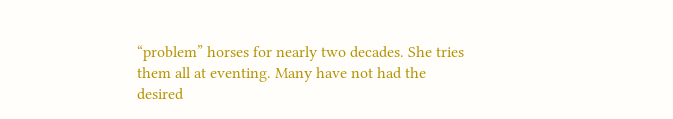“problem” horses for nearly two decades. She tries them all at eventing. Many have not had the desired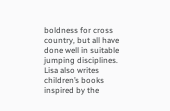boldness for cross country, but all have done well in suitable jumping disciplines. Lisa also writes children’s books inspired by the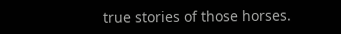true stories of those horses.